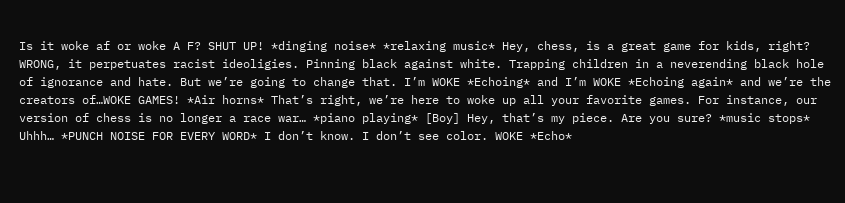Is it woke af or woke A F? SHUT UP! *dinging noise* *relaxing music* Hey, chess, is a great game for kids, right? WRONG, it perpetuates racist ideoligies. Pinning black against white. Trapping children in a neverending black hole of ignorance and hate. But we’re going to change that. I’m WOKE *Echoing* and I’m WOKE *Echoing again* and we’re the creators of…WOKE GAMES! *Air horns* That’s right, we’re here to woke up all your favorite games. For instance, our version of chess is no longer a race war… *piano playing* [Boy] Hey, that’s my piece. Are you sure? *music stops* Uhhh… *PUNCH NOISE FOR EVERY WORD* I don’t know. I don’t see color. WOKE *Echo*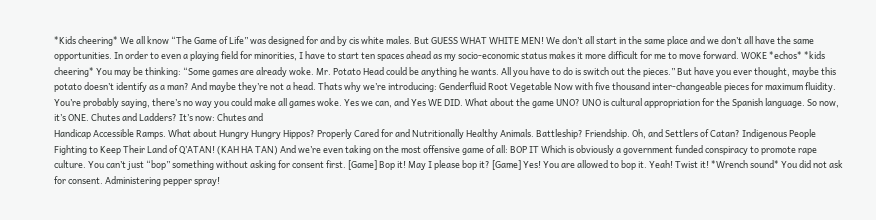*Kids cheering* We all know “The Game of Life” was designed for and by cis white males. But GUESS WHAT WHITE MEN! We don’t all start in the same place and we don’t all have the same opportunities. In order to even a playing field for minorities, I have to start ten spaces ahead as my socio-economic status makes it more difficult for me to move forward. WOKE *echos* *kids cheering* You may be thinking: “Some games are already woke. Mr. Potato Head could be anything he wants. All you have to do is switch out the pieces.” But have you ever thought, maybe this potato doesn’t identify as a man? And maybe they’re not a head. Thats why we’re introducing: Genderfluid Root Vegetable Now with five thousand inter-changeable pieces for maximum fluidity. You’re probably saying, there’s no way you could make all games woke. Yes we can, and Yes WE DID. What about the game UNO? UNO is cultural appropriation for the Spanish language. So now, it’s ONE. Chutes and Ladders? It’s now: Chutes and
Handicap Accessible Ramps. What about Hungry Hungry Hippos? Properly Cared for and Nutritionally Healthy Animals. Battleship? Friendship. Oh, and Settlers of Catan? Indigenous People Fighting to Keep Their Land of Q’ATAN! (KAH HA TAN) And we’re even taking on the most offensive game of all: BOP IT Which is obviously a government funded conspiracy to promote rape culture. You can’t just “bop” something without asking for consent first. [Game] Bop it! May I please bop it? [Game] Yes! You are allowed to bop it. Yeah! Twist it! *Wrench sound* You did not ask for consent. Administering pepper spray!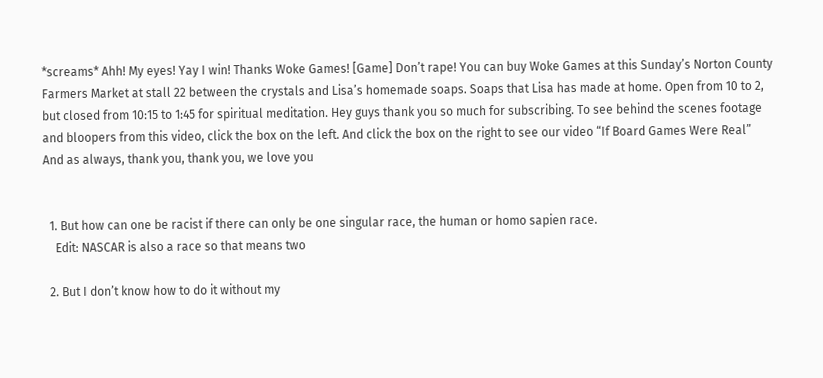*screams* Ahh! My eyes! Yay I win! Thanks Woke Games! [Game] Don’t rape! You can buy Woke Games at this Sunday’s Norton County Farmers Market at stall 22 between the crystals and Lisa’s homemade soaps. Soaps that Lisa has made at home. Open from 10 to 2, but closed from 10:15 to 1:45 for spiritual meditation. Hey guys thank you so much for subscribing. To see behind the scenes footage and bloopers from this video, click the box on the left. And click the box on the right to see our video “If Board Games Were Real” And as always, thank you, thank you, we love you


  1. But how can one be racist if there can only be one singular race, the human or homo sapien race.
    Edit: NASCAR is also a race so that means two

  2. But I don’t know how to do it without my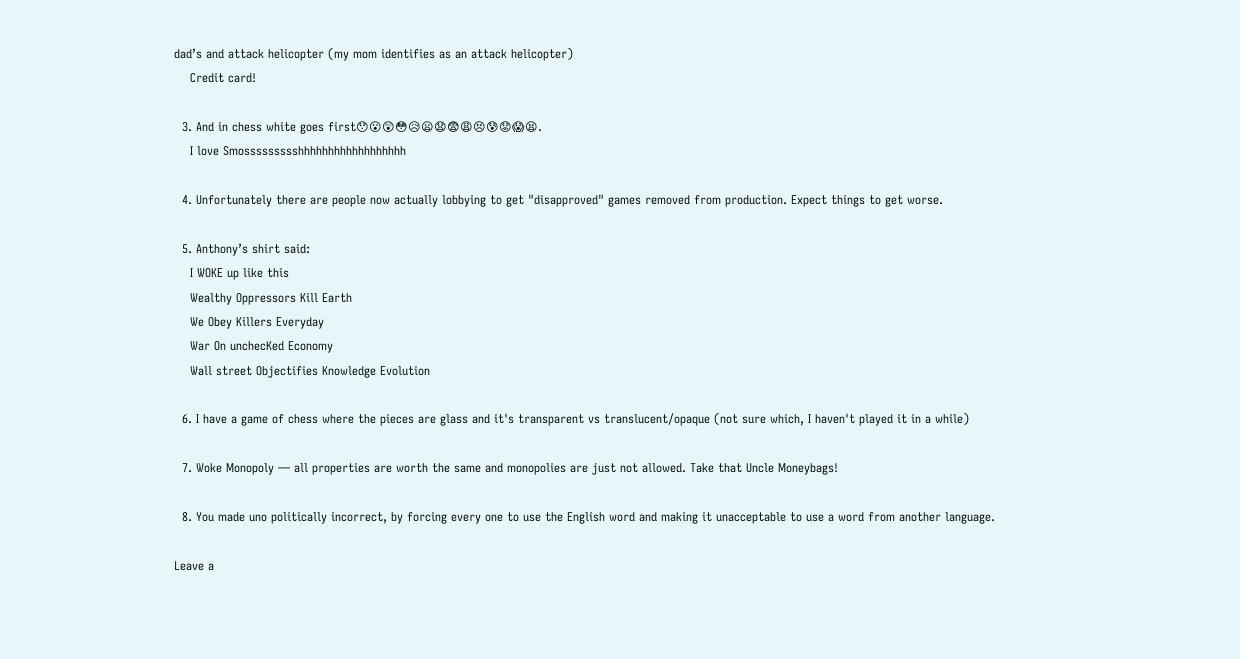dad’s and attack helicopter (my mom identifies as an attack helicopter)
    Credit card!

  3. And in chess white goes first😯😮😲😳😥😦😧😨😩😣😰😟😱😫.
    I love Smossssssssshhhhhhhhhhhhhhhhhh

  4. Unfortunately there are people now actually lobbying to get "disapproved" games removed from production. Expect things to get worse.

  5. Anthony’s shirt said:
    I WOKE up like this
    Wealthy Oppressors Kill Earth
    We Obey Killers Everyday
    War On unchecKed Economy
    Wall street Objectifies Knowledge Evolution

  6. I have a game of chess where the pieces are glass and it's transparent vs translucent/opaque (not sure which, I haven't played it in a while)

  7. Woke Monopoly — all properties are worth the same and monopolies are just not allowed. Take that Uncle Moneybags!

  8. You made uno politically incorrect, by forcing every one to use the English word and making it unacceptable to use a word from another language.

Leave a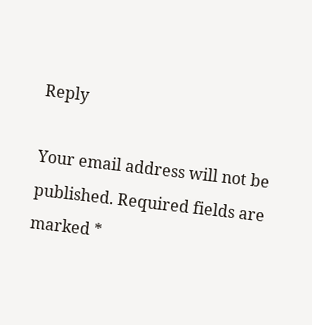Reply

Your email address will not be published. Required fields are marked *